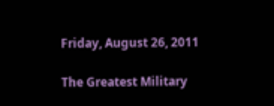Friday, August 26, 2011

The Greatest Military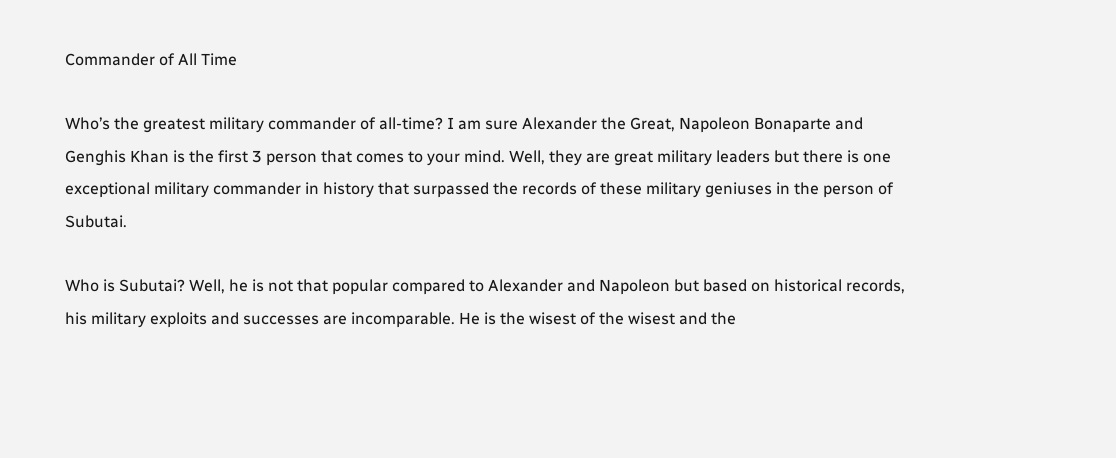Commander of All Time

Who’s the greatest military commander of all-time? I am sure Alexander the Great, Napoleon Bonaparte and Genghis Khan is the first 3 person that comes to your mind. Well, they are great military leaders but there is one exceptional military commander in history that surpassed the records of these military geniuses in the person of Subutai.

Who is Subutai? Well, he is not that popular compared to Alexander and Napoleon but based on historical records, his military exploits and successes are incomparable. He is the wisest of the wisest and the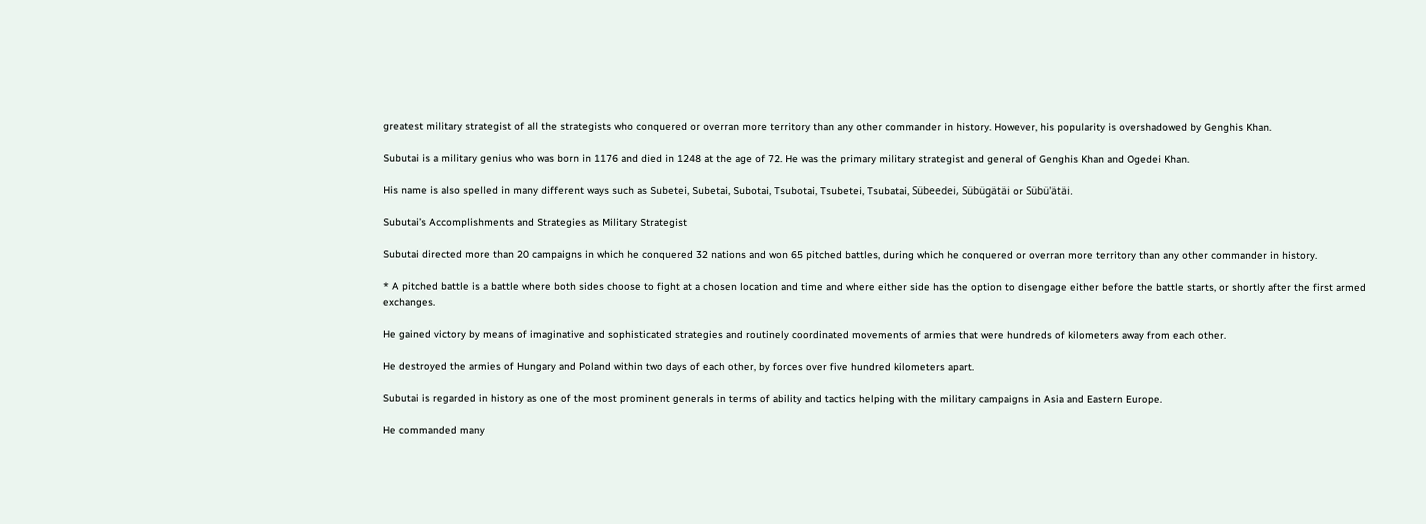greatest military strategist of all the strategists who conquered or overran more territory than any other commander in history. However, his popularity is overshadowed by Genghis Khan.

Subutai is a military genius who was born in 1176 and died in 1248 at the age of 72. He was the primary military strategist and general of Genghis Khan and Ogedei Khan.

His name is also spelled in many different ways such as Subetei, Subetai, Subotai, Tsubotai, Tsubetei, Tsubatai, Sübeedei, Sübügätäi or Sübü'ätäi.

Subutai’s Accomplishments and Strategies as Military Strategist

Subutai directed more than 20 campaigns in which he conquered 32 nations and won 65 pitched battles, during which he conquered or overran more territory than any other commander in history.

* A pitched battle is a battle where both sides choose to fight at a chosen location and time and where either side has the option to disengage either before the battle starts, or shortly after the first armed exchanges.

He gained victory by means of imaginative and sophisticated strategies and routinely coordinated movements of armies that were hundreds of kilometers away from each other.

He destroyed the armies of Hungary and Poland within two days of each other, by forces over five hundred kilometers apart.

Subutai is regarded in history as one of the most prominent generals in terms of ability and tactics helping with the military campaigns in Asia and Eastern Europe.

He commanded many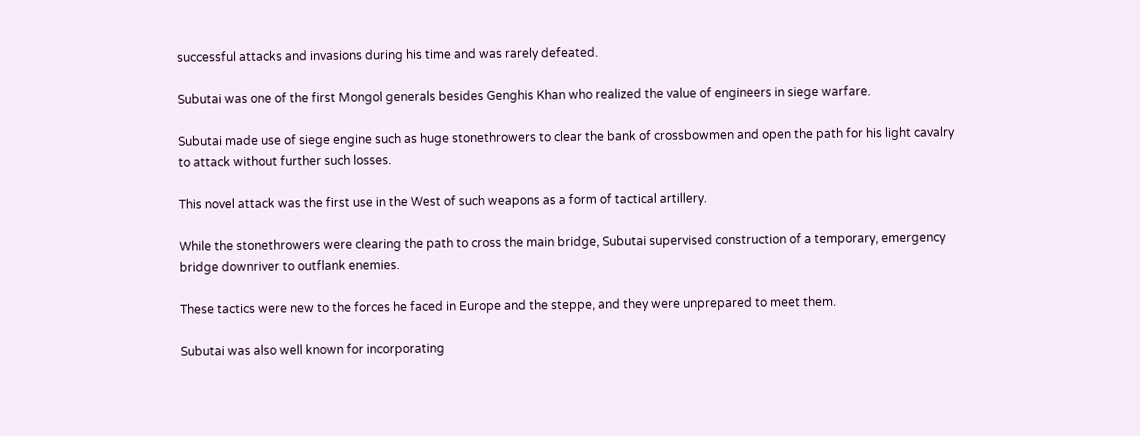successful attacks and invasions during his time and was rarely defeated.

Subutai was one of the first Mongol generals besides Genghis Khan who realized the value of engineers in siege warfare.

Subutai made use of siege engine such as huge stonethrowers to clear the bank of crossbowmen and open the path for his light cavalry to attack without further such losses.

This novel attack was the first use in the West of such weapons as a form of tactical artillery.

While the stonethrowers were clearing the path to cross the main bridge, Subutai supervised construction of a temporary, emergency bridge downriver to outflank enemies.

These tactics were new to the forces he faced in Europe and the steppe, and they were unprepared to meet them.

Subutai was also well known for incorporating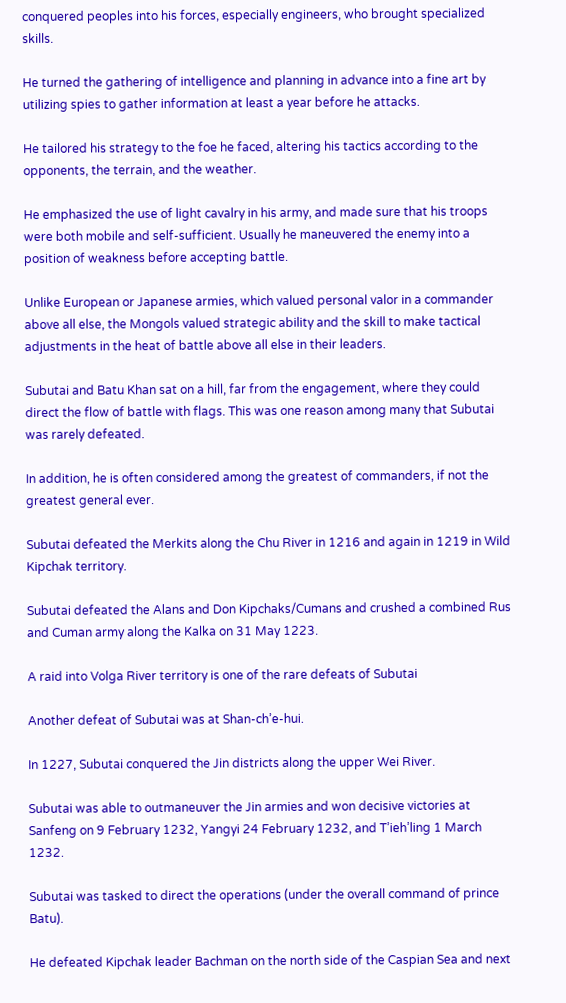conquered peoples into his forces, especially engineers, who brought specialized skills.

He turned the gathering of intelligence and planning in advance into a fine art by utilizing spies to gather information at least a year before he attacks.

He tailored his strategy to the foe he faced, altering his tactics according to the opponents, the terrain, and the weather.

He emphasized the use of light cavalry in his army, and made sure that his troops were both mobile and self-sufficient. Usually he maneuvered the enemy into a position of weakness before accepting battle.

Unlike European or Japanese armies, which valued personal valor in a commander above all else, the Mongols valued strategic ability and the skill to make tactical adjustments in the heat of battle above all else in their leaders.

Subutai and Batu Khan sat on a hill, far from the engagement, where they could direct the flow of battle with flags. This was one reason among many that Subutai was rarely defeated.

In addition, he is often considered among the greatest of commanders, if not the greatest general ever.

Subutai defeated the Merkits along the Chu River in 1216 and again in 1219 in Wild Kipchak territory.

Subutai defeated the Alans and Don Kipchaks/Cumans and crushed a combined Rus and Cuman army along the Kalka on 31 May 1223.

A raid into Volga River territory is one of the rare defeats of Subutai

Another defeat of Subutai was at Shan-ch’e-hui.

In 1227, Subutai conquered the Jin districts along the upper Wei River.

Subutai was able to outmaneuver the Jin armies and won decisive victories at Sanfeng on 9 February 1232, Yangyi 24 February 1232, and T’ieh’ling 1 March 1232.

Subutai was tasked to direct the operations (under the overall command of prince Batu).

He defeated Kipchak leader Bachman on the north side of the Caspian Sea and next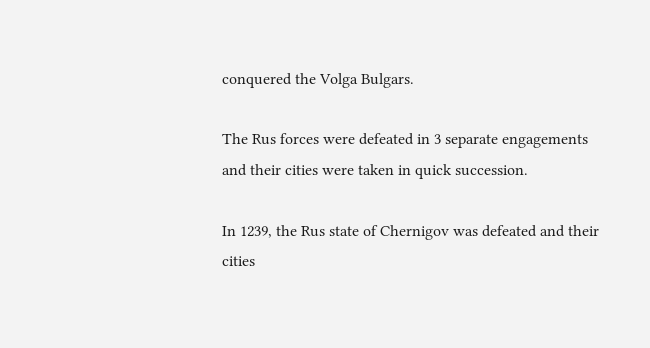conquered the Volga Bulgars.

The Rus forces were defeated in 3 separate engagements and their cities were taken in quick succession.

In 1239, the Rus state of Chernigov was defeated and their cities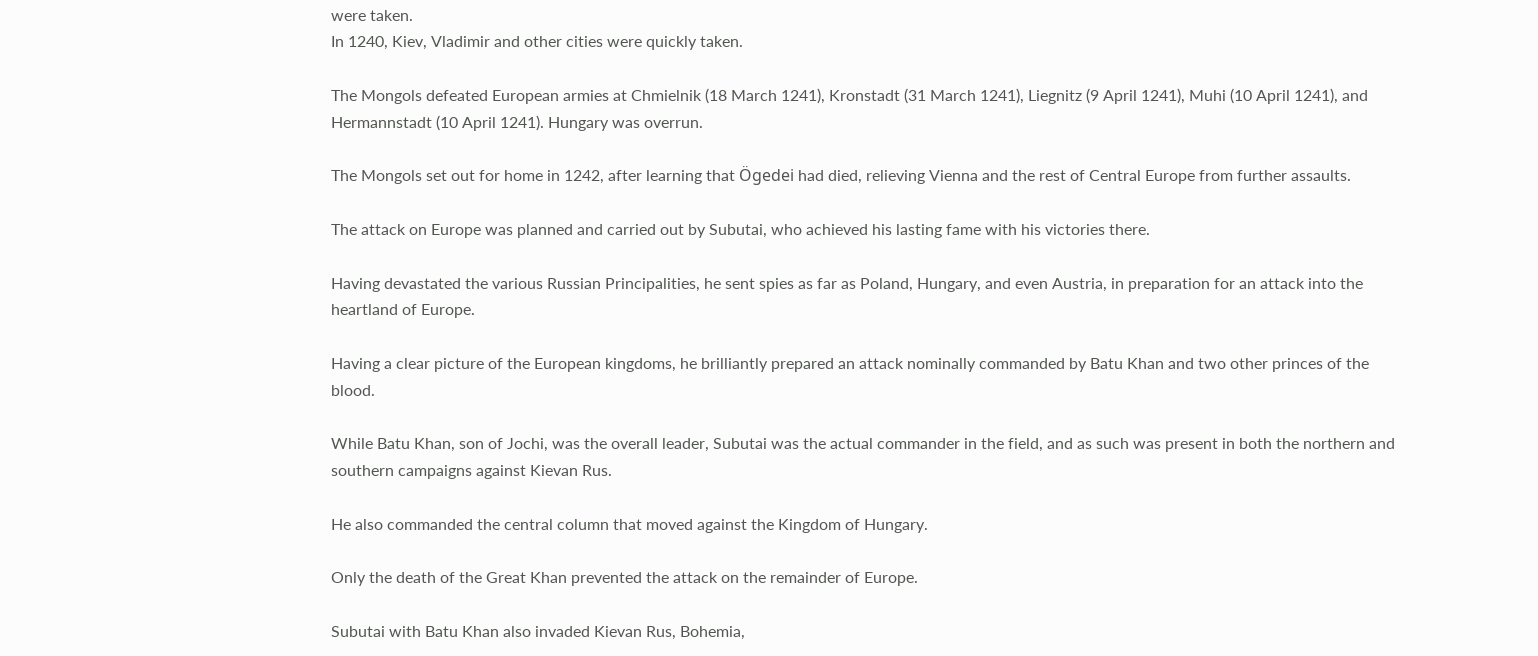were taken.
In 1240, Kiev, Vladimir and other cities were quickly taken.

The Mongols defeated European armies at Chmielnik (18 March 1241), Kronstadt (31 March 1241), Liegnitz (9 April 1241), Muhi (10 April 1241), and Hermannstadt (10 April 1241). Hungary was overrun.

The Mongols set out for home in 1242, after learning that Ögedei had died, relieving Vienna and the rest of Central Europe from further assaults.

The attack on Europe was planned and carried out by Subutai, who achieved his lasting fame with his victories there.

Having devastated the various Russian Principalities, he sent spies as far as Poland, Hungary, and even Austria, in preparation for an attack into the heartland of Europe.

Having a clear picture of the European kingdoms, he brilliantly prepared an attack nominally commanded by Batu Khan and two other princes of the blood.

While Batu Khan, son of Jochi, was the overall leader, Subutai was the actual commander in the field, and as such was present in both the northern and southern campaigns against Kievan Rus.

He also commanded the central column that moved against the Kingdom of Hungary.

Only the death of the Great Khan prevented the attack on the remainder of Europe.

Subutai with Batu Khan also invaded Kievan Rus, Bohemia,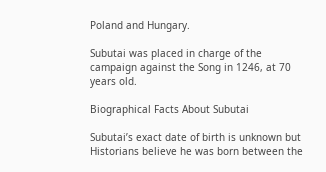Poland and Hungary.

Subutai was placed in charge of the campaign against the Song in 1246, at 70 years old.

Biographical Facts About Subutai

Subutai’s exact date of birth is unknown but Historians believe he was born between the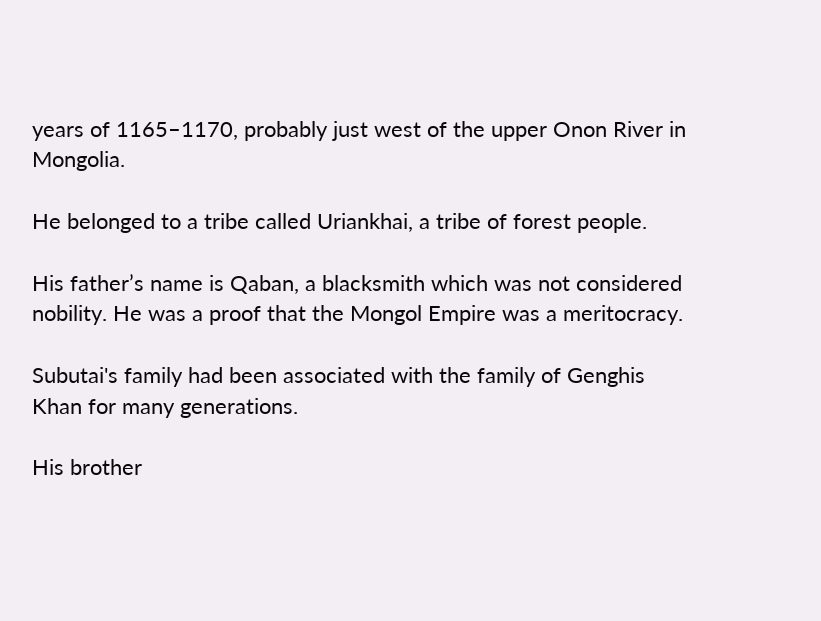years of 1165–1170, probably just west of the upper Onon River in Mongolia.

He belonged to a tribe called Uriankhai, a tribe of forest people.

His father’s name is Qaban, a blacksmith which was not considered nobility. He was a proof that the Mongol Empire was a meritocracy.

Subutai's family had been associated with the family of Genghis Khan for many generations.

His brother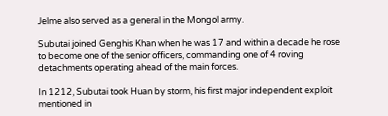Jelme also served as a general in the Mongol army.

Subutai joined Genghis Khan when he was 17 and within a decade he rose to become one of the senior officers, commanding one of 4 roving detachments operating ahead of the main forces.

In 1212, Subutai took Huan by storm, his first major independent exploit mentioned in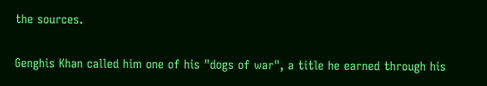the sources.

Genghis Khan called him one of his "dogs of war", a title he earned through his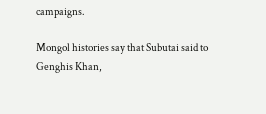campaigns.

Mongol histories say that Subutai said to Genghis Khan,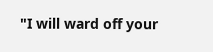"I will ward off your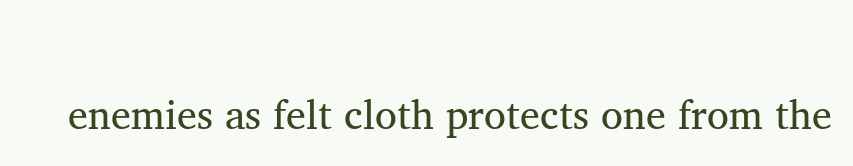enemies as felt cloth protects one from the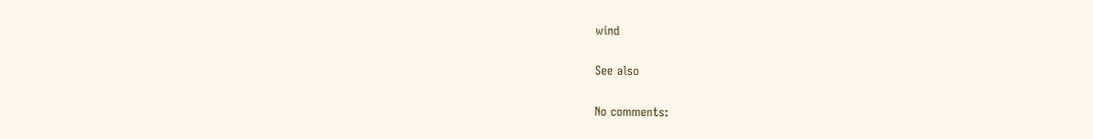wind

See also

No comments: